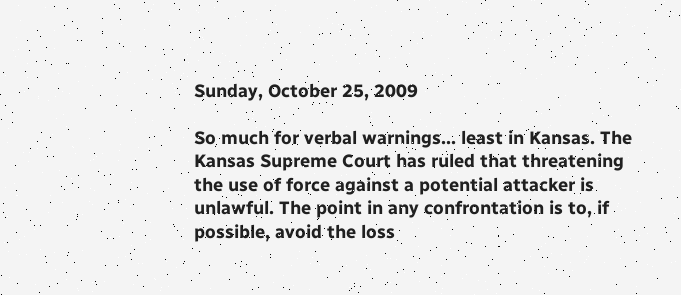Sunday, October 25, 2009

So much for verbal warnings... least in Kansas. The Kansas Supreme Court has ruled that threatening the use of force against a potential attacker is unlawful. The point in any confrontation is to, if possible, avoid the loss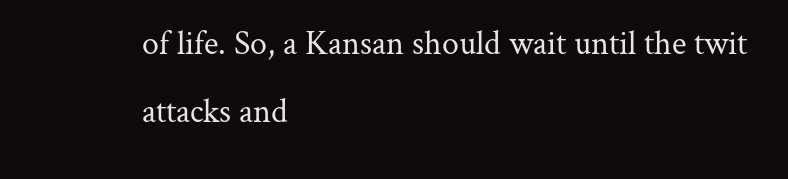of life. So, a Kansan should wait until the twit attacks and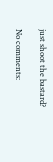just shoot the bastard?

No comments: